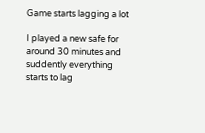Game starts lagging a lot

I played a new safe for around 30 minutes and suddently everything starts to lag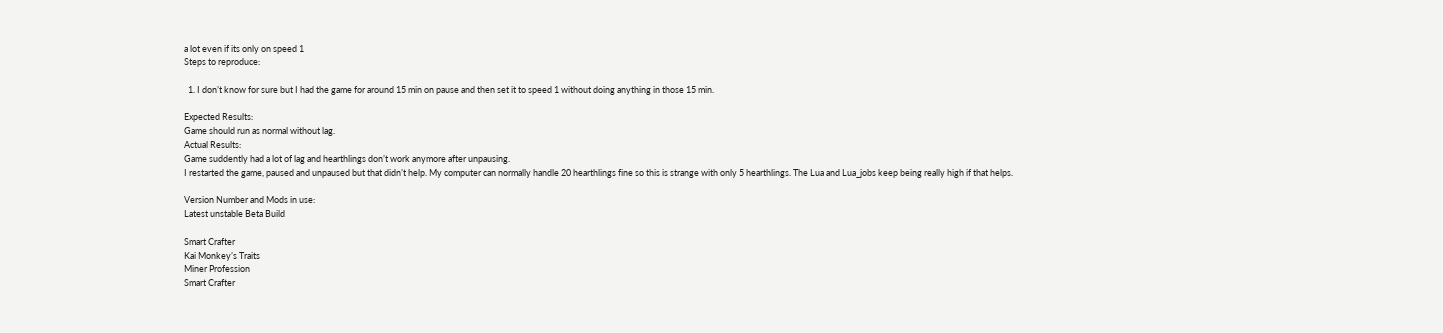a lot even if its only on speed 1
Steps to reproduce:

  1. I don’t know for sure but I had the game for around 15 min on pause and then set it to speed 1 without doing anything in those 15 min.

Expected Results:
Game should run as normal without lag.
Actual Results:
Game suddently had a lot of lag and hearthlings don’t work anymore after unpausing.
I restarted the game, paused and unpaused but that didn’t help. My computer can normally handle 20 hearthlings fine so this is strange with only 5 hearthlings. The Lua and Lua_jobs keep being really high if that helps.

Version Number and Mods in use:
Latest unstable Beta Build

Smart Crafter
Kai Monkey’s Traits
Miner Profession
Smart Crafter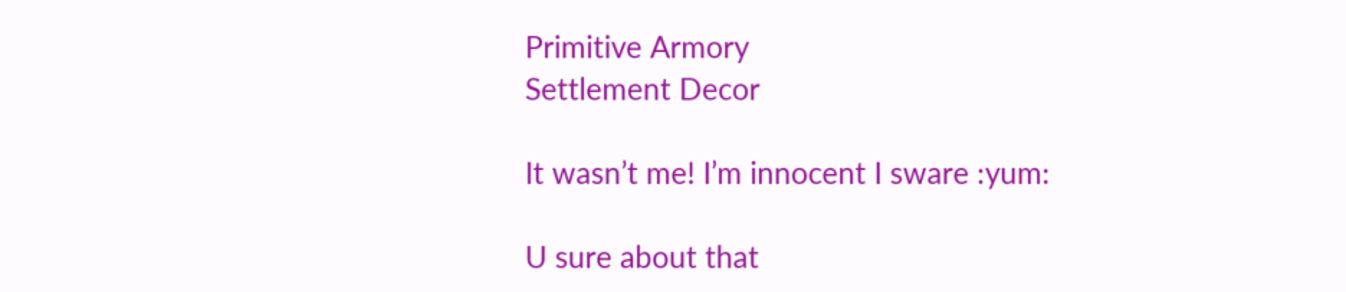Primitive Armory
Settlement Decor

It wasn’t me! I’m innocent I sware :yum:

U sure about that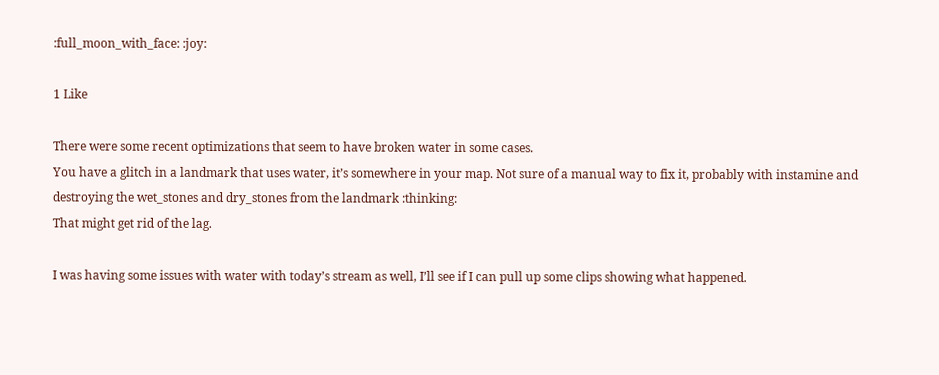:full_moon_with_face: :joy:

1 Like

There were some recent optimizations that seem to have broken water in some cases.
You have a glitch in a landmark that uses water, it’s somewhere in your map. Not sure of a manual way to fix it, probably with instamine and destroying the wet_stones and dry_stones from the landmark :thinking:
That might get rid of the lag.

I was having some issues with water with today’s stream as well, I’ll see if I can pull up some clips showing what happened.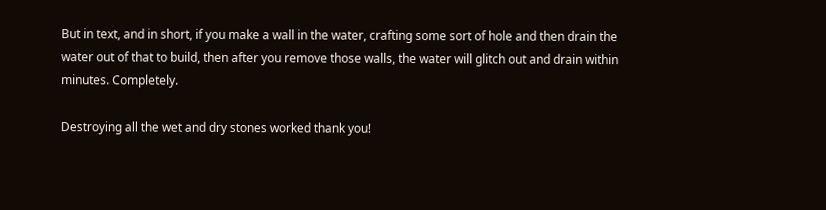But in text, and in short, if you make a wall in the water, crafting some sort of hole and then drain the water out of that to build, then after you remove those walls, the water will glitch out and drain within minutes. Completely.

Destroying all the wet and dry stones worked thank you!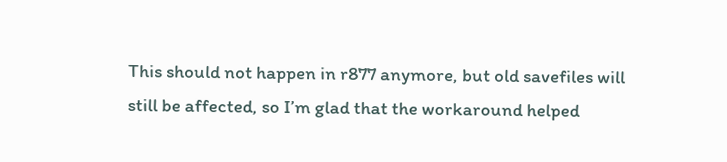This should not happen in r877 anymore, but old savefiles will still be affected, so I’m glad that the workaround helped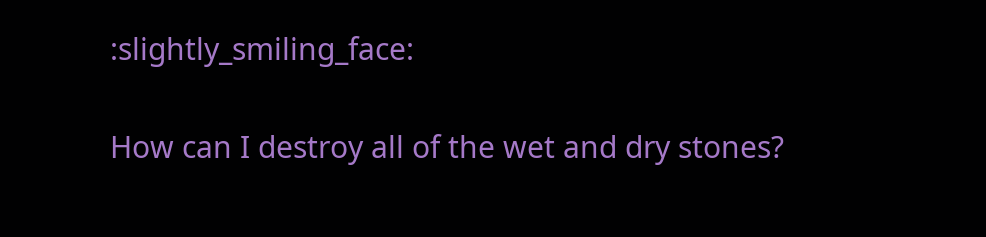:slightly_smiling_face:

How can I destroy all of the wet and dry stones?